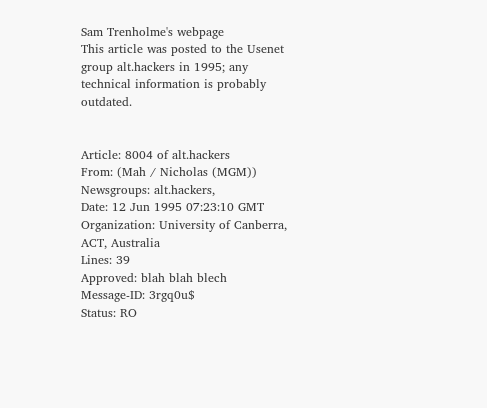Sam Trenholme's webpage
This article was posted to the Usenet group alt.hackers in 1995; any technical information is probably outdated.


Article: 8004 of alt.hackers
From: (Mah / Nicholas (MGM))
Newsgroups: alt.hackers,
Date: 12 Jun 1995 07:23:10 GMT
Organization: University of Canberra, ACT, Australia
Lines: 39
Approved: blah blah blech
Message-ID: 3rgq0u$
Status: RO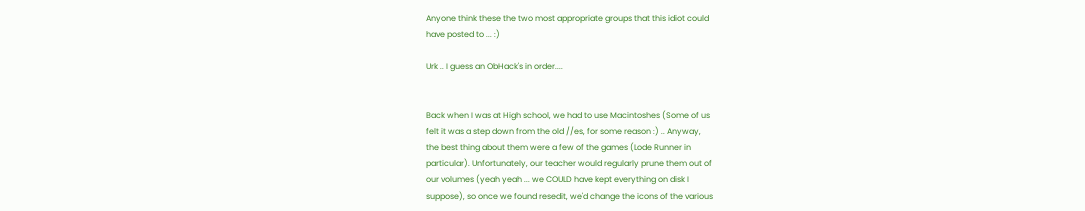Anyone think these the two most appropriate groups that this idiot could
have posted to ... :)

Urk .. I guess an ObHack's in order....


Back when I was at High school, we had to use Macintoshes (Some of us
felt it was a step down from the old //es, for some reason :) .. Anyway,
the best thing about them were a few of the games (Lode Runner in
particular). Unfortunately, our teacher would regularly prune them out of
our volumes (yeah yeah ... we COULD have kept everything on disk I
suppose), so once we found resedit, we'd change the icons of the various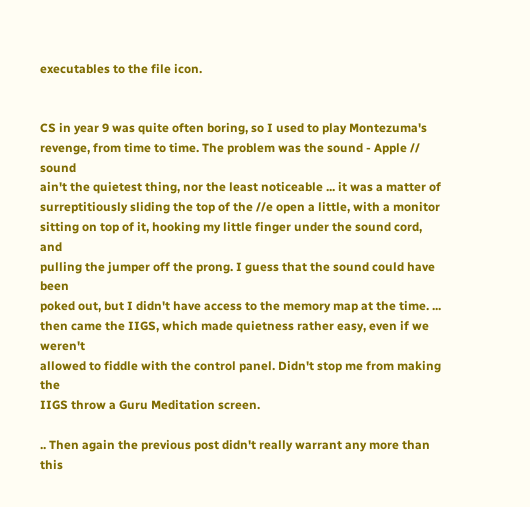executables to the file icon.


CS in year 9 was quite often boring, so I used to play Montezuma's
revenge, from time to time. The problem was the sound - Apple // sound
ain't the quietest thing, nor the least noticeable ... it was a matter of
surreptitiously sliding the top of the //e open a little, with a monitor
sitting on top of it, hooking my little finger under the sound cord, and
pulling the jumper off the prong. I guess that the sound could have been
poked out, but I didn't have access to the memory map at the time. ...
then came the IIGS, which made quietness rather easy, even if we weren't
allowed to fiddle with the control panel. Didn't stop me from making the
IIGS throw a Guru Meditation screen.

.. Then again the previous post didn't really warrant any more than this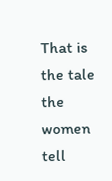That is the tale the women tell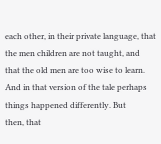each other, in their private language, that
the men children are not taught, and that the old men are too wise to learn.
And in that version of the tale perhaps things happened differently. But
then, that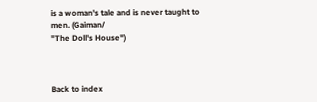is a woman's tale and is never taught to men. (Gaiman/
"The Doll's House")



Back to index